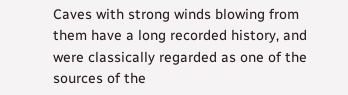Caves with strong winds blowing from them have a long recorded history, and were classically regarded as one of the sources of the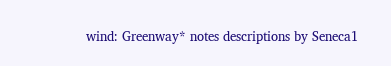wind: Greenway* notes descriptions by Seneca1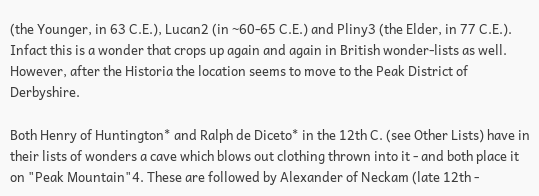(the Younger, in 63 C.E.), Lucan2 (in ~60-65 C.E.) and Pliny3 (the Elder, in 77 C.E.). Infact this is a wonder that crops up again and again in British wonder-lists as well. However, after the Historia the location seems to move to the Peak District of Derbyshire.

Both Henry of Huntington* and Ralph de Diceto* in the 12th C. (see Other Lists) have in their lists of wonders a cave which blows out clothing thrown into it - and both place it on "Peak Mountain"4. These are followed by Alexander of Neckam (late 12th -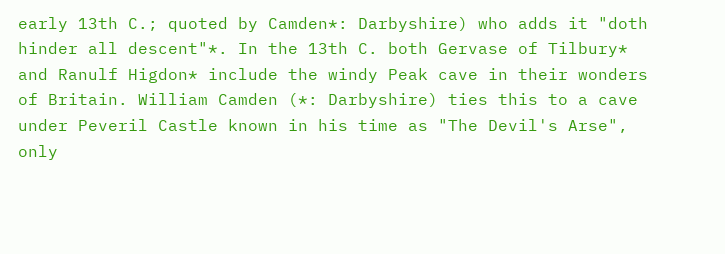early 13th C.; quoted by Camden*: Darbyshire) who adds it "doth hinder all descent"*. In the 13th C. both Gervase of Tilbury* and Ranulf Higdon* include the windy Peak cave in their wonders of Britain. William Camden (*: Darbyshire) ties this to a cave under Peveril Castle known in his time as "The Devil's Arse", only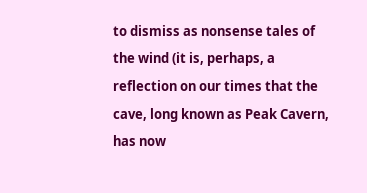to dismiss as nonsense tales of the wind (it is, perhaps, a reflection on our times that the cave, long known as Peak Cavern, has now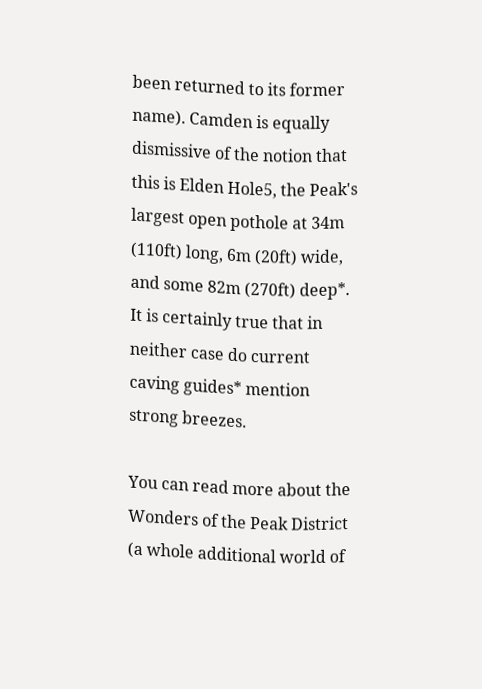been returned to its former name). Camden is equally dismissive of the notion that this is Elden Hole5, the Peak's largest open pothole at 34m (110ft) long, 6m (20ft) wide, and some 82m (270ft) deep*. It is certainly true that in neither case do current caving guides* mention strong breezes.

You can read more about the Wonders of the Peak District (a whole additional world of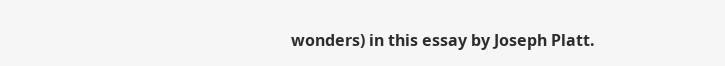wonders) in this essay by Joseph Platt.